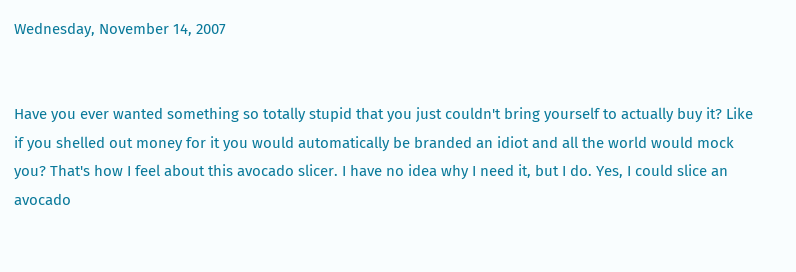Wednesday, November 14, 2007


Have you ever wanted something so totally stupid that you just couldn't bring yourself to actually buy it? Like if you shelled out money for it you would automatically be branded an idiot and all the world would mock you? That's how I feel about this avocado slicer. I have no idea why I need it, but I do. Yes, I could slice an avocado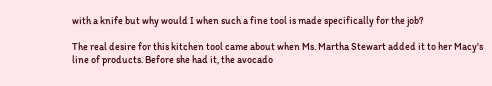with a knife but why would I when such a fine tool is made specifically for the job?

The real desire for this kitchen tool came about when Ms. Martha Stewart added it to her Macy's line of products. Before she had it, the avocado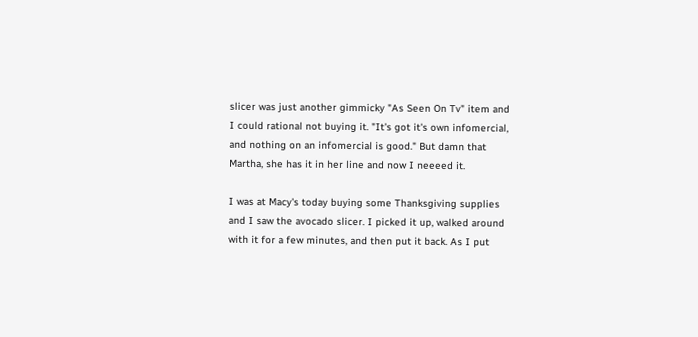slicer was just another gimmicky "As Seen On Tv" item and I could rational not buying it. "It's got it's own infomercial, and nothing on an infomercial is good." But damn that Martha, she has it in her line and now I neeeed it.

I was at Macy's today buying some Thanksgiving supplies and I saw the avocado slicer. I picked it up, walked around with it for a few minutes, and then put it back. As I put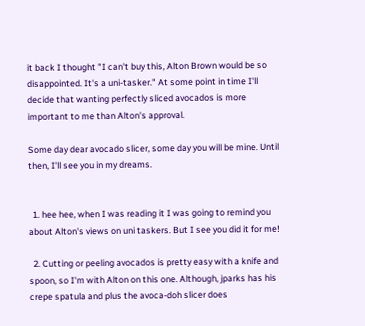it back I thought "I can't buy this, Alton Brown would be so disappointed. It's a uni-tasker." At some point in time I'll decide that wanting perfectly sliced avocados is more important to me than Alton's approval.

Some day dear avocado slicer, some day you will be mine. Until then, I'll see you in my dreams.


  1. hee hee, when I was reading it I was going to remind you about Alton's views on uni taskers. But I see you did it for me!

  2. Cutting or peeling avocados is pretty easy with a knife and spoon, so I'm with Alton on this one. Although, jparks has his crepe spatula and plus the avoca-doh slicer does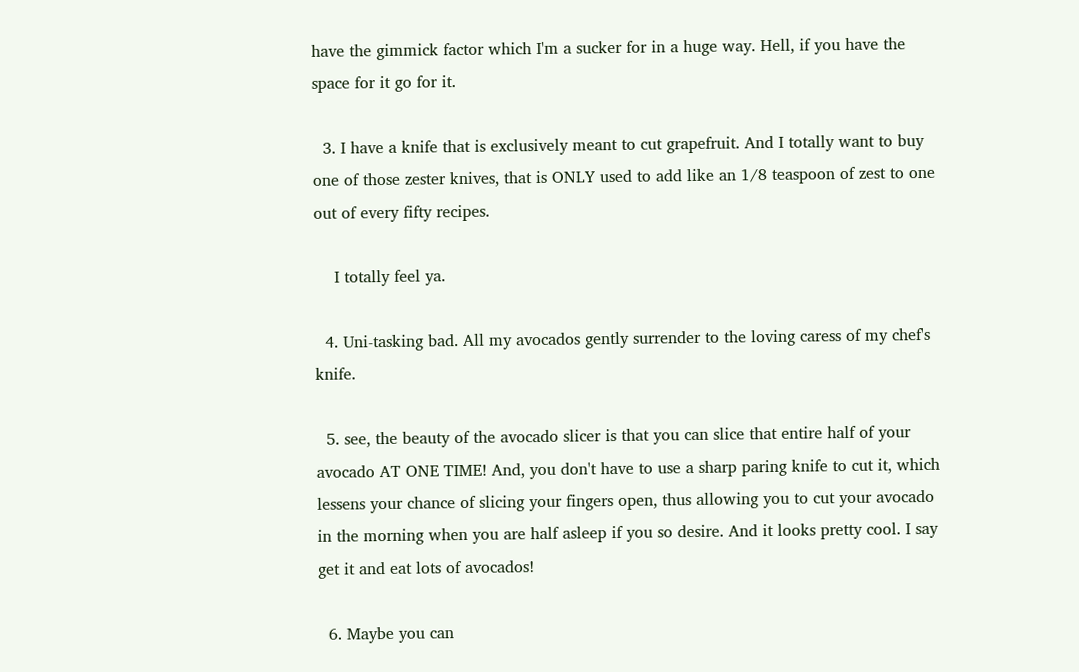have the gimmick factor which I'm a sucker for in a huge way. Hell, if you have the space for it go for it.

  3. I have a knife that is exclusively meant to cut grapefruit. And I totally want to buy one of those zester knives, that is ONLY used to add like an 1/8 teaspoon of zest to one out of every fifty recipes.

    I totally feel ya.

  4. Uni-tasking bad. All my avocados gently surrender to the loving caress of my chef's knife.

  5. see, the beauty of the avocado slicer is that you can slice that entire half of your avocado AT ONE TIME! And, you don't have to use a sharp paring knife to cut it, which lessens your chance of slicing your fingers open, thus allowing you to cut your avocado in the morning when you are half asleep if you so desire. And it looks pretty cool. I say get it and eat lots of avocados!

  6. Maybe you can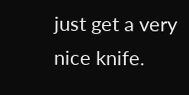just get a very nice knife.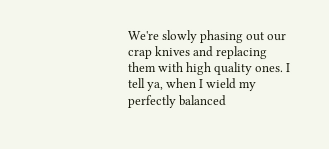We're slowly phasing out our crap knives and replacing them with high quality ones. I tell ya, when I wield my perfectly balanced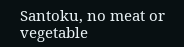Santoku, no meat or vegetable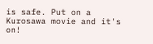is safe. Put on a Kurosawa movie and it's on!